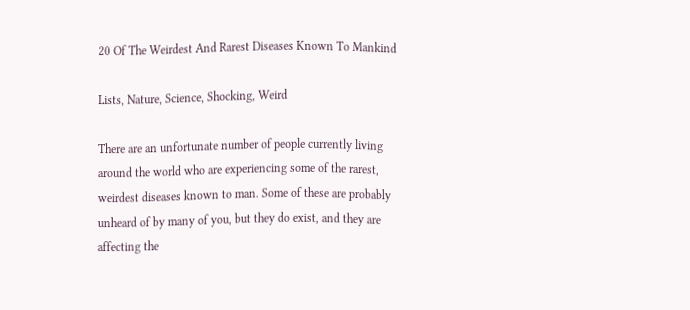20 Of The Weirdest And Rarest Diseases Known To Mankind

Lists, Nature, Science, Shocking, Weird

There are an unfortunate number of people currently living around the world who are experiencing some of the rarest, weirdest diseases known to man. Some of these are probably unheard of by many of you, but they do exist, and they are affecting the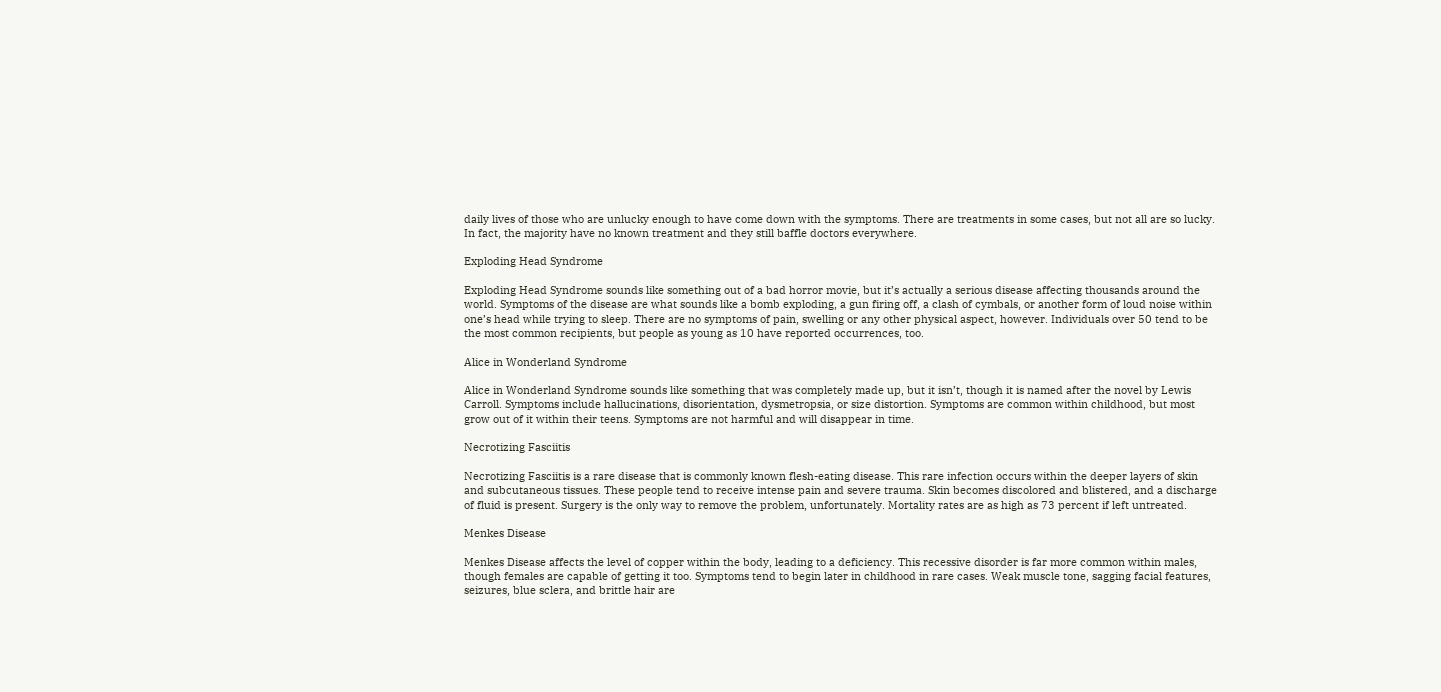daily lives of those who are unlucky enough to have come down with the symptoms. There are treatments in some cases, but not all are so lucky. In fact, the majority have no known treatment and they still baffle doctors everywhere.

Exploding Head Syndrome

Exploding Head Syndrome sounds like something out of a bad horror movie, but it’s actually a serious disease affecting thousands around the world. Symptoms of the disease are what sounds like a bomb exploding, a gun firing off, a clash of cymbals, or another form of loud noise within one’s head while trying to sleep. There are no symptoms of pain, swelling or any other physical aspect, however. Individuals over 50 tend to be the most common recipients, but people as young as 10 have reported occurrences, too.

Alice in Wonderland Syndrome

Alice in Wonderland Syndrome sounds like something that was completely made up, but it isn’t, though it is named after the novel by Lewis Carroll. Symptoms include hallucinations, disorientation, dysmetropsia, or size distortion. Symptoms are common within childhood, but most grow out of it within their teens. Symptoms are not harmful and will disappear in time.

Necrotizing Fasciitis

Necrotizing Fasciitis is a rare disease that is commonly known flesh-eating disease. This rare infection occurs within the deeper layers of skin and subcutaneous tissues. These people tend to receive intense pain and severe trauma. Skin becomes discolored and blistered, and a discharge of fluid is present. Surgery is the only way to remove the problem, unfortunately. Mortality rates are as high as 73 percent if left untreated.

Menkes Disease

Menkes Disease affects the level of copper within the body, leading to a deficiency. This recessive disorder is far more common within males, though females are capable of getting it too. Symptoms tend to begin later in childhood in rare cases. Weak muscle tone, sagging facial features, seizures, blue sclera, and brittle hair are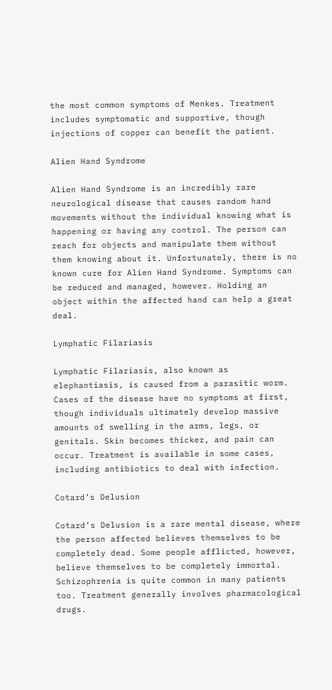the most common symptoms of Menkes. Treatment includes symptomatic and supportive, though injections of copper can benefit the patient.

Alien Hand Syndrome

Alien Hand Syndrome is an incredibly rare neurological disease that causes random hand movements without the individual knowing what is happening or having any control. The person can reach for objects and manipulate them without them knowing about it. Unfortunately, there is no known cure for Alien Hand Syndrome. Symptoms can be reduced and managed, however. Holding an object within the affected hand can help a great deal.

Lymphatic Filariasis

Lymphatic Filariasis, also known as elephantiasis, is caused from a parasitic worm. Cases of the disease have no symptoms at first, though individuals ultimately develop massive amounts of swelling in the arms, legs, or genitals. Skin becomes thicker, and pain can occur. Treatment is available in some cases, including antibiotics to deal with infection.

Cotard’s Delusion

Cotard’s Delusion is a rare mental disease, where the person affected believes themselves to be completely dead. Some people afflicted, however, believe themselves to be completely immortal. Schizophrenia is quite common in many patients too. Treatment generally involves pharmacological drugs.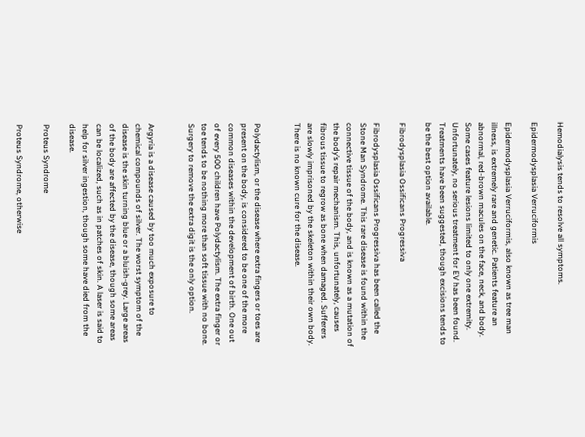Hemodialysis tends to resolve all symptoms.

Epidermodysplasia Verruciformis

Epidermodysplasia Verruciformis, also known as tree man illness, is extremely rare and genetic. Patients feature an abnormal, red-brown macules on the face, neck, and body. Some cases feature lesions limited to only one extremity. Unfortunately, no serious treatment for EV has been found. Treatments have been suggested, though excisions tends to be the best option available.

Fibrodysplasia Ossificans Progressiva

Fibrodysplasia Ossificans Progressiva has been called the Stone Man Syndrome. This rare disease is found within the connective tissue of the body, and is known as a mutation of the body’s repair mechanism. This, unfortunately, causes fibrous tissue to regrow as bone when damaged. Sufferers are slowly imprisoned by the skeleton within their own body. There is no known cure for the disease.


Polydactylism, or the disease where extra fingers or toes are present on the body, is considered to be one of the more common diseases within the development of birth. One out of every 500 children have Polydactylism. The extra finger or toe tends to be nothing more than soft tissue with no bone. Surgery to remove the extra digit is the only option.


Argyria is a disease caused by too much exposure to chemical compounds of silver. The worst symptom of the disease is the skin turning blue or a bluish-grey. Large areas of the body are affected by the disease, though some areas can be localized, such as in patches of skin. A laser is said to help for silver ingestion, though some have died from the disease.

Proteus Syndrome

Proteus Syndrome, otherwise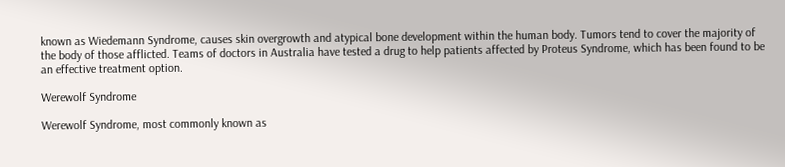known as Wiedemann Syndrome, causes skin overgrowth and atypical bone development within the human body. Tumors tend to cover the majority of the body of those afflicted. Teams of doctors in Australia have tested a drug to help patients affected by Proteus Syndrome, which has been found to be an effective treatment option.

Werewolf Syndrome

Werewolf Syndrome, most commonly known as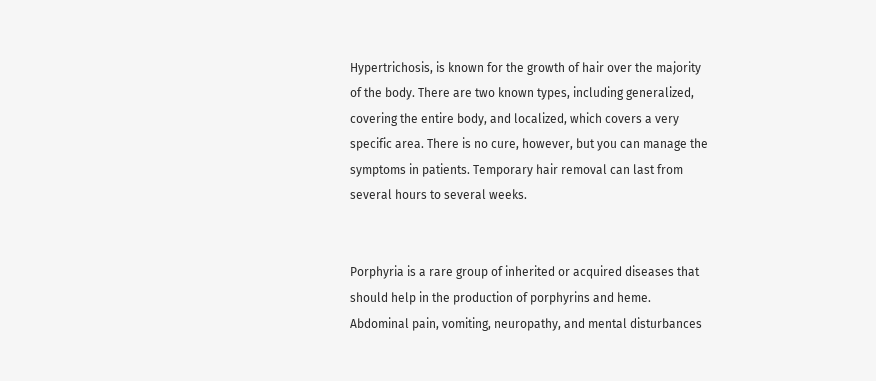Hypertrichosis, is known for the growth of hair over the majority of the body. There are two known types, including generalized, covering the entire body, and localized, which covers a very specific area. There is no cure, however, but you can manage the symptoms in patients. Temporary hair removal can last from several hours to several weeks.


Porphyria is a rare group of inherited or acquired diseases that should help in the production of porphyrins and heme. Abdominal pain, vomiting, neuropathy, and mental disturbances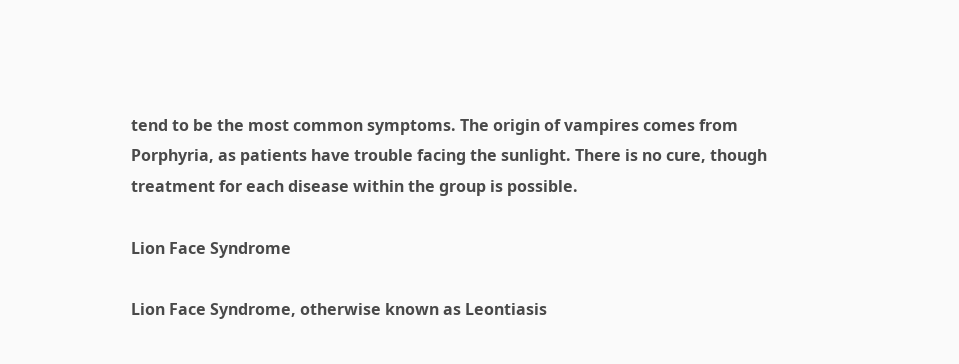tend to be the most common symptoms. The origin of vampires comes from Porphyria, as patients have trouble facing the sunlight. There is no cure, though treatment for each disease within the group is possible.

Lion Face Syndrome

Lion Face Syndrome, otherwise known as Leontiasis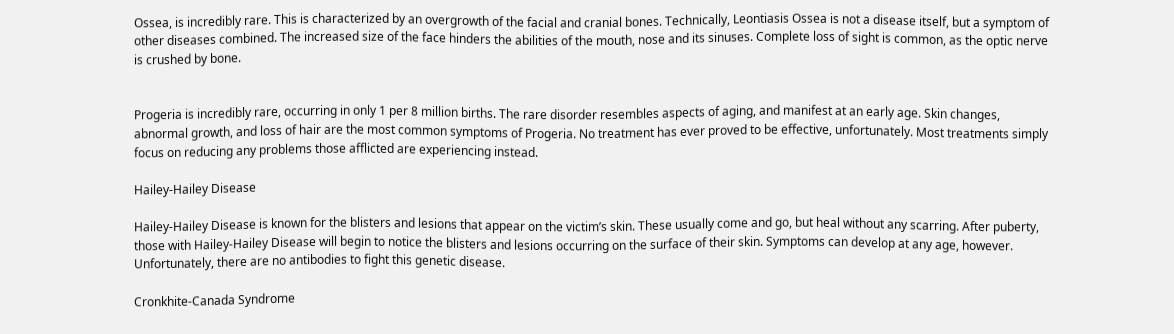Ossea, is incredibly rare. This is characterized by an overgrowth of the facial and cranial bones. Technically, Leontiasis Ossea is not a disease itself, but a symptom of other diseases combined. The increased size of the face hinders the abilities of the mouth, nose and its sinuses. Complete loss of sight is common, as the optic nerve is crushed by bone.


Progeria is incredibly rare, occurring in only 1 per 8 million births. The rare disorder resembles aspects of aging, and manifest at an early age. Skin changes, abnormal growth, and loss of hair are the most common symptoms of Progeria. No treatment has ever proved to be effective, unfortunately. Most treatments simply focus on reducing any problems those afflicted are experiencing instead.

Hailey-Hailey Disease

Hailey-Hailey Disease is known for the blisters and lesions that appear on the victim’s skin. These usually come and go, but heal without any scarring. After puberty, those with Hailey-Hailey Disease will begin to notice the blisters and lesions occurring on the surface of their skin. Symptoms can develop at any age, however. Unfortunately, there are no antibodies to fight this genetic disease.

Cronkhite-Canada Syndrome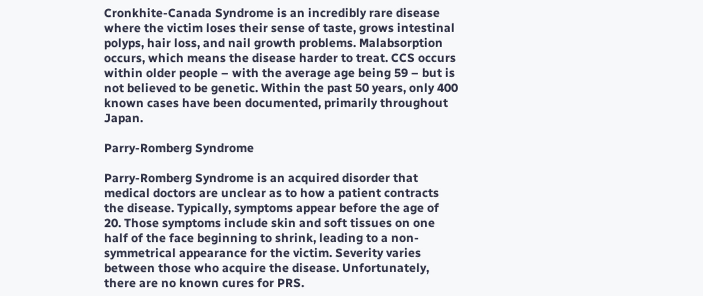Cronkhite-Canada Syndrome is an incredibly rare disease where the victim loses their sense of taste, grows intestinal polyps, hair loss, and nail growth problems. Malabsorption occurs, which means the disease harder to treat. CCS occurs within older people – with the average age being 59 – but is not believed to be genetic. Within the past 50 years, only 400 known cases have been documented, primarily throughout Japan.

Parry-Romberg Syndrome

Parry-Romberg Syndrome is an acquired disorder that medical doctors are unclear as to how a patient contracts the disease. Typically, symptoms appear before the age of 20. Those symptoms include skin and soft tissues on one half of the face beginning to shrink, leading to a non-symmetrical appearance for the victim. Severity varies between those who acquire the disease. Unfortunately, there are no known cures for PRS.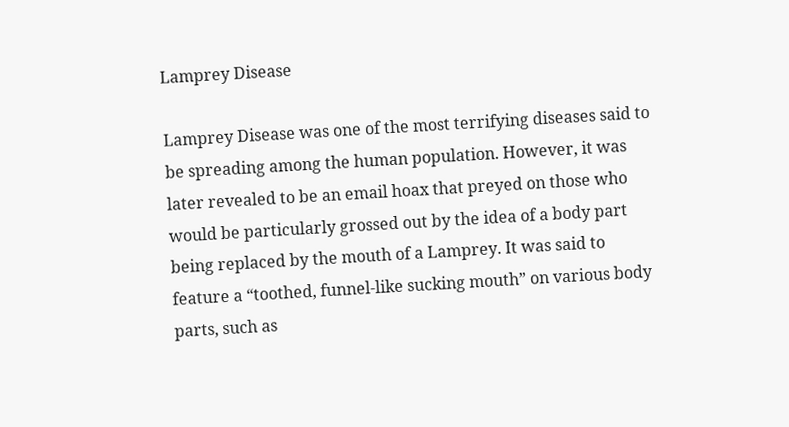Lamprey Disease

Lamprey Disease was one of the most terrifying diseases said to be spreading among the human population. However, it was later revealed to be an email hoax that preyed on those who would be particularly grossed out by the idea of a body part being replaced by the mouth of a Lamprey. It was said to feature a “toothed, funnel-like sucking mouth” on various body parts, such as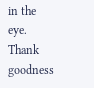in the eye. Thank goodness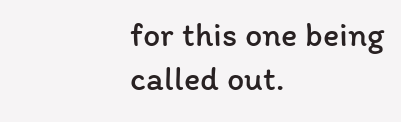for this one being called out.